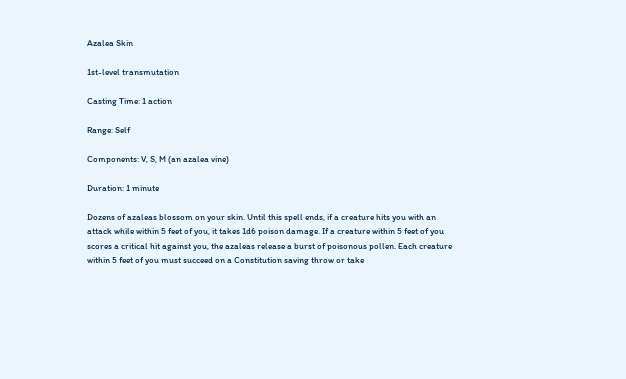Azalea Skin

1st-level transmutation

Casting Time: 1 action

Range: Self

Components: V, S, M (an azalea vine)

Duration: 1 minute

Dozens of azaleas blossom on your skin. Until this spell ends, if a creature hits you with an attack while within 5 feet of you, it takes 1d6 poison damage. If a creature within 5 feet of you scores a critical hit against you, the azaleas release a burst of poisonous pollen. Each creature within 5 feet of you must succeed on a Constitution saving throw or take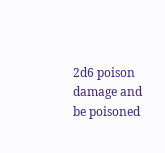2d6 poison damage and be poisoned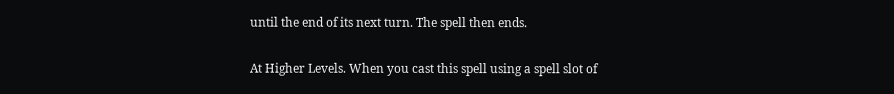until the end of its next turn. The spell then ends.

At Higher Levels. When you cast this spell using a spell slot of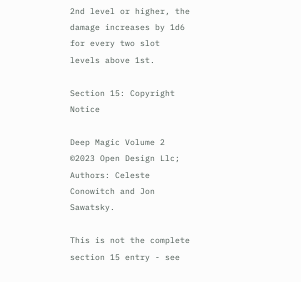2nd level or higher, the damage increases by 1d6 for every two slot levels above 1st.

Section 15: Copyright Notice

Deep Magic Volume 2 ©2023 Open Design Llc; Authors: Celeste Conowitch and Jon Sawatsky.

This is not the complete section 15 entry - see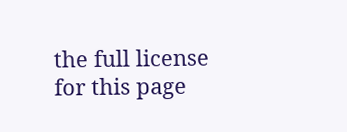the full license for this page